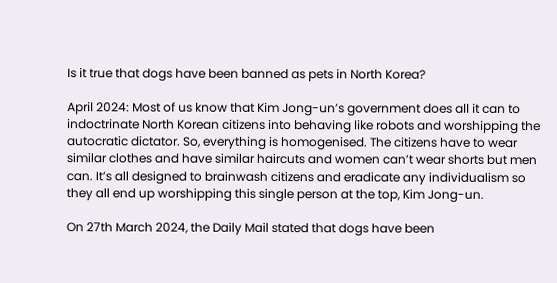Is it true that dogs have been banned as pets in North Korea?

April 2024: Most of us know that Kim Jong-un’s government does all it can to indoctrinate North Korean citizens into behaving like robots and worshipping the autocratic dictator. So, everything is homogenised. The citizens have to wear similar clothes and have similar haircuts and women can’t wear shorts but men can. It’s all designed to brainwash citizens and eradicate any individualism so they all end up worshipping this single person at the top, Kim Jong-un.

On 27th March 2024, the Daily Mail stated that dogs have been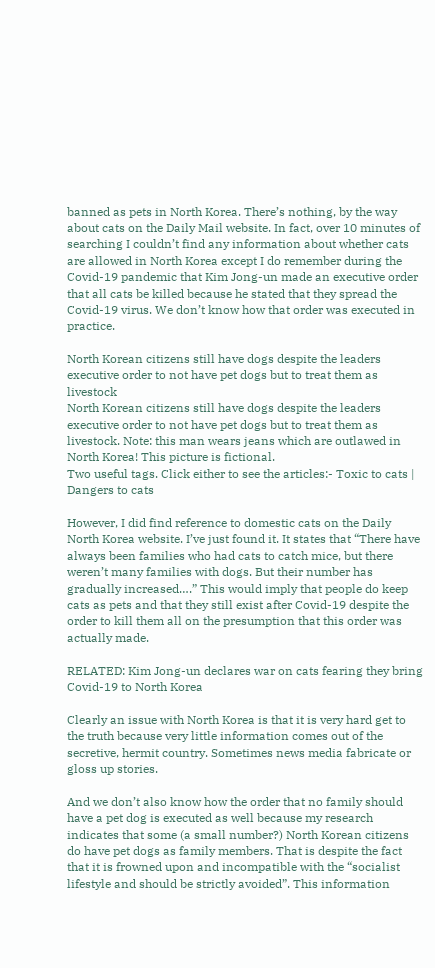banned as pets in North Korea. There’s nothing, by the way about cats on the Daily Mail website. In fact, over 10 minutes of searching I couldn’t find any information about whether cats are allowed in North Korea except I do remember during the Covid-19 pandemic that Kim Jong-un made an executive order that all cats be killed because he stated that they spread the Covid-19 virus. We don’t know how that order was executed in practice.

North Korean citizens still have dogs despite the leaders executive order to not have pet dogs but to treat them as livestock
North Korean citizens still have dogs despite the leaders executive order to not have pet dogs but to treat them as livestock. Note: this man wears jeans which are outlawed in North Korea! This picture is fictional.
Two useful tags. Click either to see the articles:- Toxic to cats | Dangers to cats

However, I did find reference to domestic cats on the Daily North Korea website. I’ve just found it. It states that “There have always been families who had cats to catch mice, but there weren’t many families with dogs. But their number has gradually increased….” This would imply that people do keep cats as pets and that they still exist after Covid-19 despite the order to kill them all on the presumption that this order was actually made.

RELATED: Kim Jong-un declares war on cats fearing they bring Covid-19 to North Korea

Clearly an issue with North Korea is that it is very hard get to the truth because very little information comes out of the secretive, hermit country. Sometimes news media fabricate or gloss up stories.

And we don’t also know how the order that no family should have a pet dog is executed as well because my research indicates that some (a small number?) North Korean citizens do have pet dogs as family members. That is despite the fact that it is frowned upon and incompatible with the “socialist lifestyle and should be strictly avoided”. This information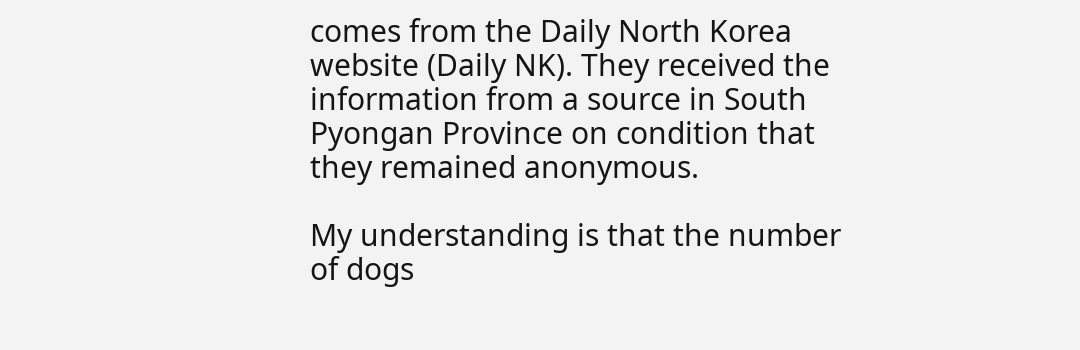comes from the Daily North Korea website (Daily NK). They received the information from a source in South Pyongan Province on condition that they remained anonymous.

My understanding is that the number of dogs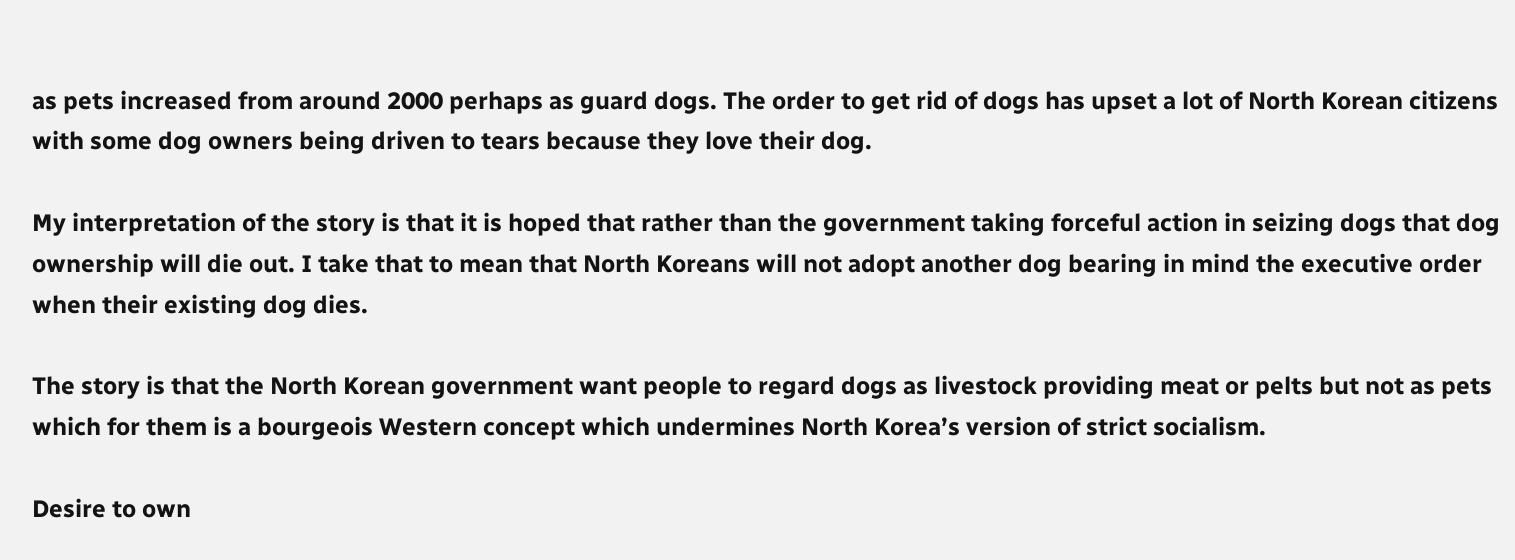as pets increased from around 2000 perhaps as guard dogs. The order to get rid of dogs has upset a lot of North Korean citizens with some dog owners being driven to tears because they love their dog.

My interpretation of the story is that it is hoped that rather than the government taking forceful action in seizing dogs that dog ownership will die out. I take that to mean that North Koreans will not adopt another dog bearing in mind the executive order when their existing dog dies.

The story is that the North Korean government want people to regard dogs as livestock providing meat or pelts but not as pets which for them is a bourgeois Western concept which undermines North Korea’s version of strict socialism.

Desire to own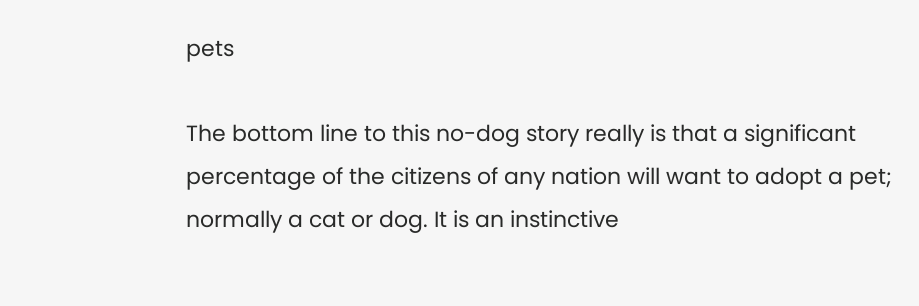pets

The bottom line to this no-dog story really is that a significant percentage of the citizens of any nation will want to adopt a pet; normally a cat or dog. It is an instinctive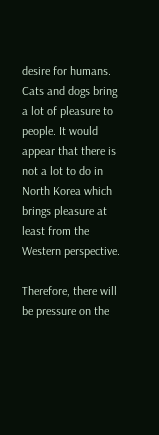desire for humans. Cats and dogs bring a lot of pleasure to people. It would appear that there is not a lot to do in North Korea which brings pleasure at least from the Western perspective.

Therefore, there will be pressure on the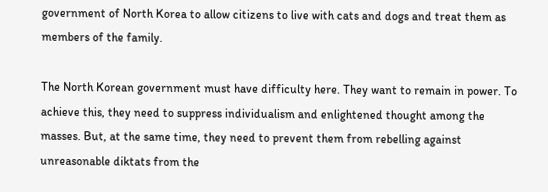government of North Korea to allow citizens to live with cats and dogs and treat them as members of the family.

The North Korean government must have difficulty here. They want to remain in power. To achieve this, they need to suppress individualism and enlightened thought among the masses. But, at the same time, they need to prevent them from rebelling against unreasonable diktats from the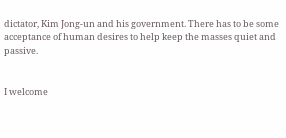dictator, Kim Jong-un and his government. There has to be some acceptance of human desires to help keep the masses quiet and passive.


I welcome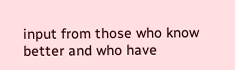input from those who know better and who have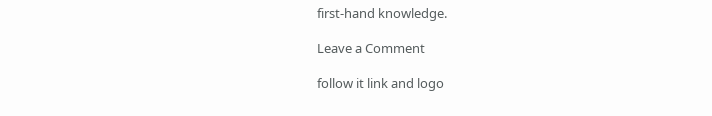first-hand knowledge.

Leave a Comment

follow it link and logo